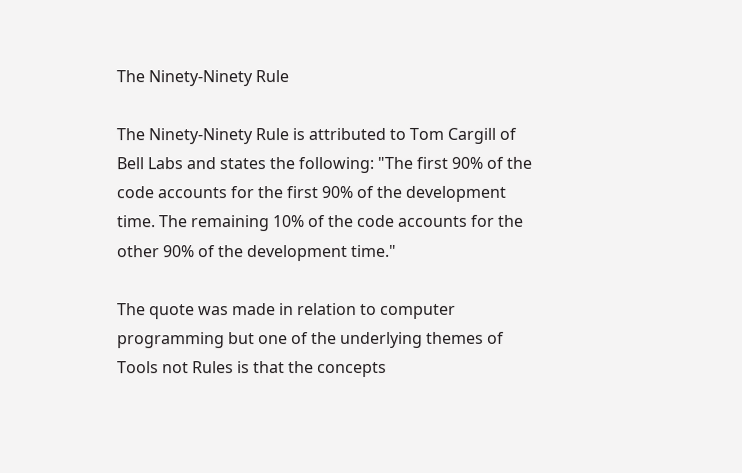The Ninety-Ninety Rule

The Ninety-Ninety Rule is attributed to Tom Cargill of Bell Labs and states the following: "The first 90% of the code accounts for the first 90% of the development time. The remaining 10% of the code accounts for the other 90% of the development time."

The quote was made in relation to computer programming but one of the underlying themes of Tools not Rules is that the concepts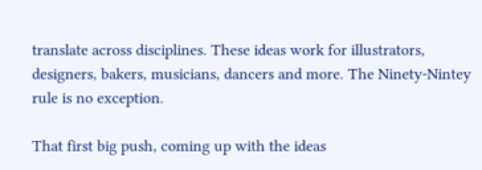translate across disciplines. These ideas work for illustrators, designers, bakers, musicians, dancers and more. The Ninety-Nintey rule is no exception.

That first big push, coming up with the ideas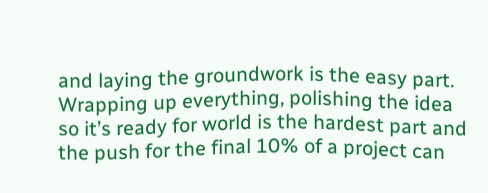and laying the groundwork is the easy part. Wrapping up everything, polishing the idea so it’s ready for world is the hardest part and the push for the final 10% of a project can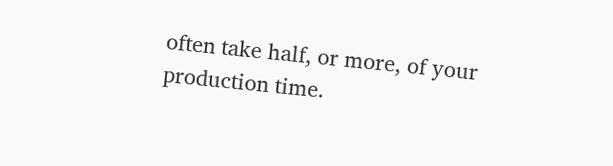often take half, or more, of your production time.